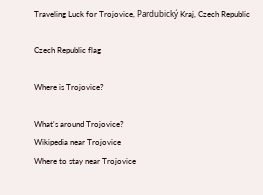Traveling Luck for Trojovice, Pardubický Kraj, Czech Republic

Czech Republic flag

Where is Trojovice?

What's around Trojovice?
Wikipedia near Trojovice
Where to stay near Trojovice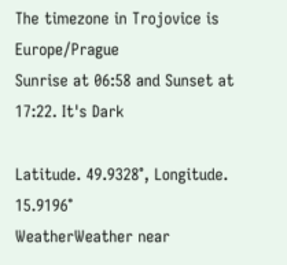The timezone in Trojovice is Europe/Prague
Sunrise at 06:58 and Sunset at 17:22. It's Dark

Latitude. 49.9328°, Longitude. 15.9196°
WeatherWeather near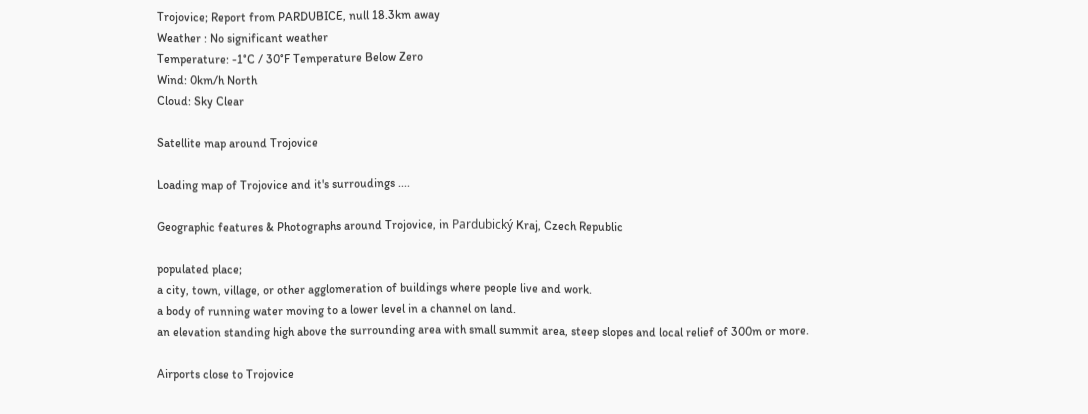Trojovice; Report from PARDUBICE, null 18.3km away
Weather : No significant weather
Temperature: -1°C / 30°F Temperature Below Zero
Wind: 0km/h North
Cloud: Sky Clear

Satellite map around Trojovice

Loading map of Trojovice and it's surroudings ....

Geographic features & Photographs around Trojovice, in Pardubický Kraj, Czech Republic

populated place;
a city, town, village, or other agglomeration of buildings where people live and work.
a body of running water moving to a lower level in a channel on land.
an elevation standing high above the surrounding area with small summit area, steep slopes and local relief of 300m or more.

Airports close to Trojovice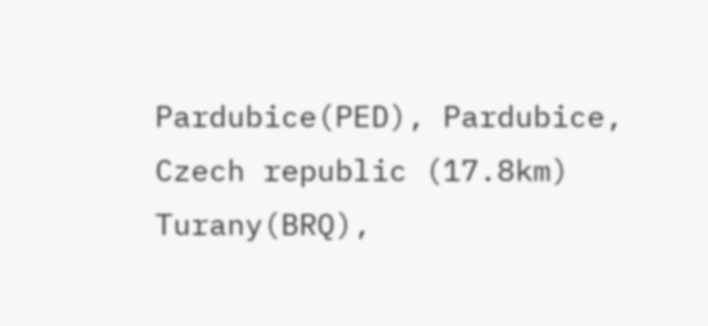Pardubice(PED), Pardubice, Czech republic (17.8km)
Turany(BRQ),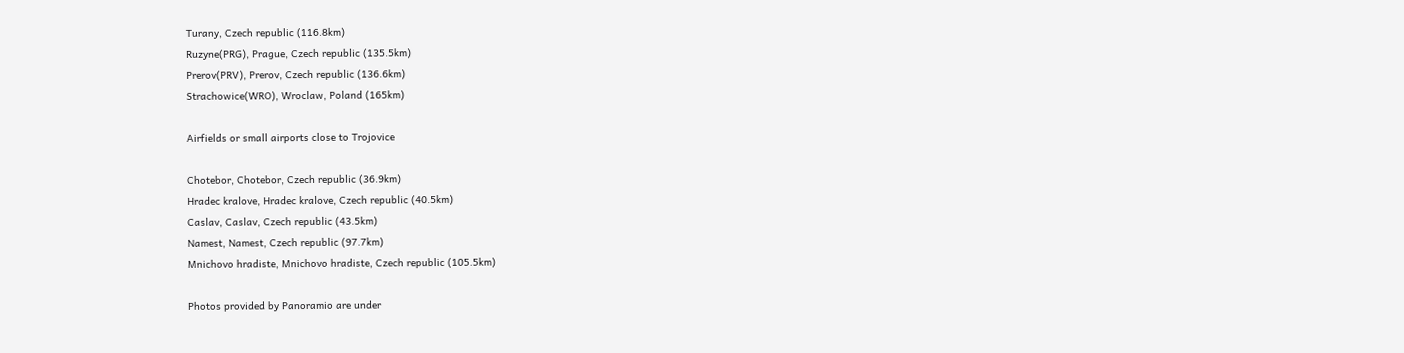Turany, Czech republic (116.8km)
Ruzyne(PRG), Prague, Czech republic (135.5km)
Prerov(PRV), Prerov, Czech republic (136.6km)
Strachowice(WRO), Wroclaw, Poland (165km)

Airfields or small airports close to Trojovice

Chotebor, Chotebor, Czech republic (36.9km)
Hradec kralove, Hradec kralove, Czech republic (40.5km)
Caslav, Caslav, Czech republic (43.5km)
Namest, Namest, Czech republic (97.7km)
Mnichovo hradiste, Mnichovo hradiste, Czech republic (105.5km)

Photos provided by Panoramio are under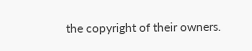the copyright of their owners.